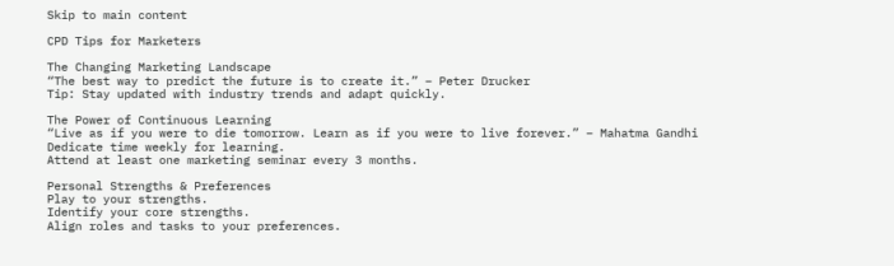Skip to main content

CPD Tips for Marketers

The Changing Marketing Landscape
“The best way to predict the future is to create it.” – Peter Drucker
Tip: Stay updated with industry trends and adapt quickly.

The Power of Continuous Learning
“Live as if you were to die tomorrow. Learn as if you were to live forever.” – Mahatma Gandhi
Dedicate time weekly for learning.
Attend at least one marketing seminar every 3 months.

Personal Strengths & Preferences
Play to your strengths.
Identify your core strengths.
Align roles and tasks to your preferences.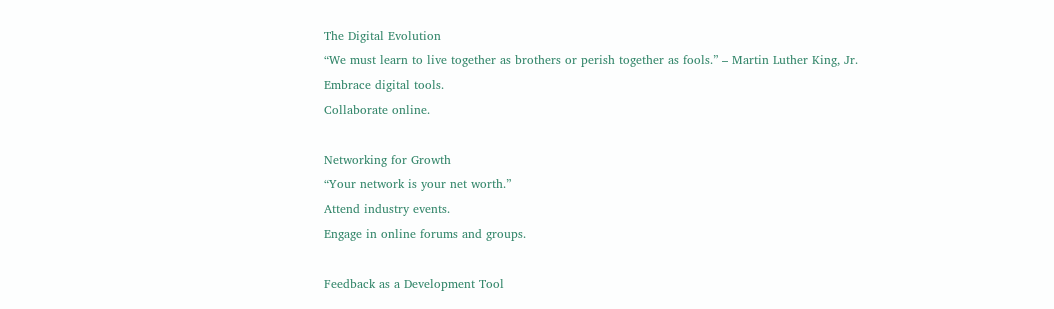The Digital Evolution
“We must learn to live together as brothers or perish together as fools.” – Martin Luther King, Jr.
Embrace digital tools.
Collaborate online.

Networking for Growth
“Your network is your net worth.”
Attend industry events.
Engage in online forums and groups.

Feedback as a Development Tool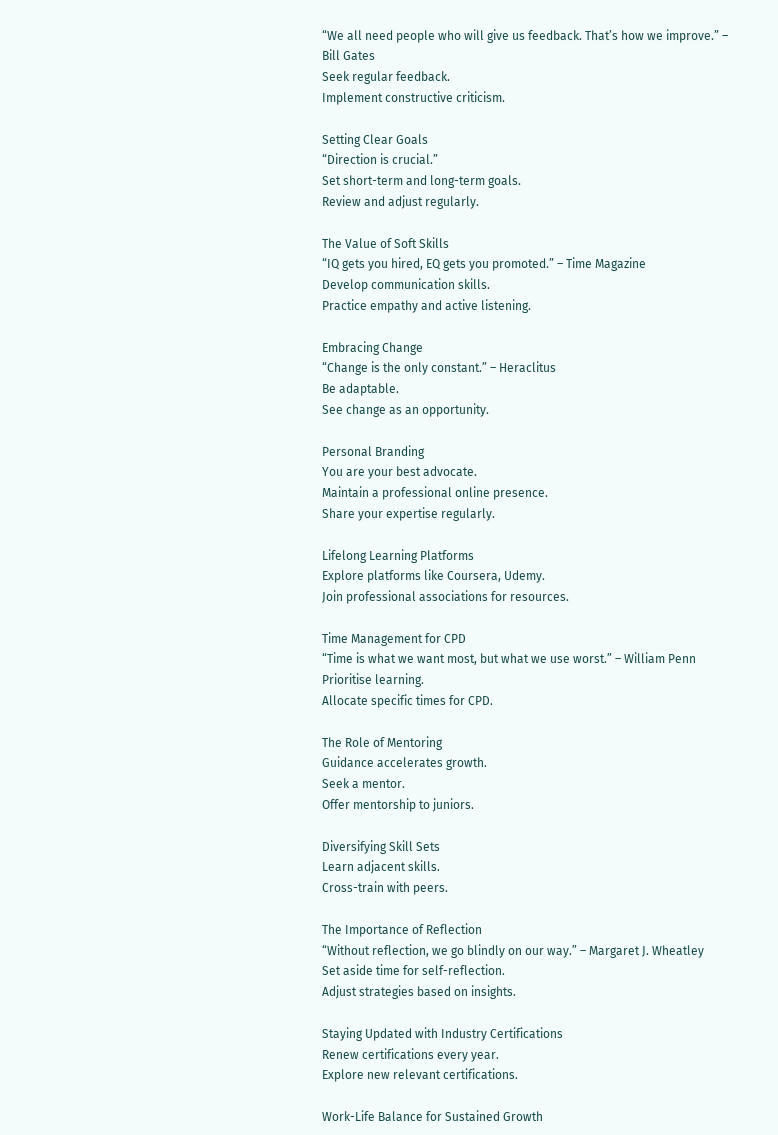“We all need people who will give us feedback. That’s how we improve.” – Bill Gates
Seek regular feedback.
Implement constructive criticism.

Setting Clear Goals
“Direction is crucial.”
Set short-term and long-term goals.
Review and adjust regularly.

The Value of Soft Skills
“IQ gets you hired, EQ gets you promoted.” – Time Magazine
Develop communication skills.
Practice empathy and active listening.

Embracing Change
“Change is the only constant.” – Heraclitus
Be adaptable.
See change as an opportunity.

Personal Branding
You are your best advocate.
Maintain a professional online presence.
Share your expertise regularly.

Lifelong Learning Platforms
Explore platforms like Coursera, Udemy.
Join professional associations for resources.

Time Management for CPD
“Time is what we want most, but what we use worst.” – William Penn
Prioritise learning.
Allocate specific times for CPD.

The Role of Mentoring
Guidance accelerates growth.
Seek a mentor.
Offer mentorship to juniors.

Diversifying Skill Sets
Learn adjacent skills.
Cross-train with peers.

The Importance of Reflection
“Without reflection, we go blindly on our way.” – Margaret J. Wheatley
Set aside time for self-reflection.
Adjust strategies based on insights.

Staying Updated with Industry Certifications
Renew certifications every year.
Explore new relevant certifications.

Work-Life Balance for Sustained Growth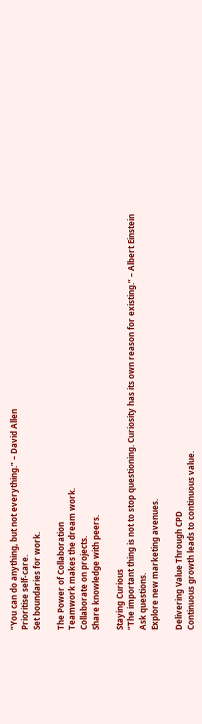“You can do anything, but not everything.” – David Allen
Prioritise self-care.
Set boundaries for work.

The Power of Collaboration
Teamwork makes the dream work.
Collaborate on projects.
Share knowledge with peers.

Staying Curious
“The important thing is not to stop questioning. Curiosity has its own reason for existing.” – Albert Einstein
Ask questions.
Explore new marketing avenues.

Delivering Value Through CPD
Continuous growth leads to continuous value.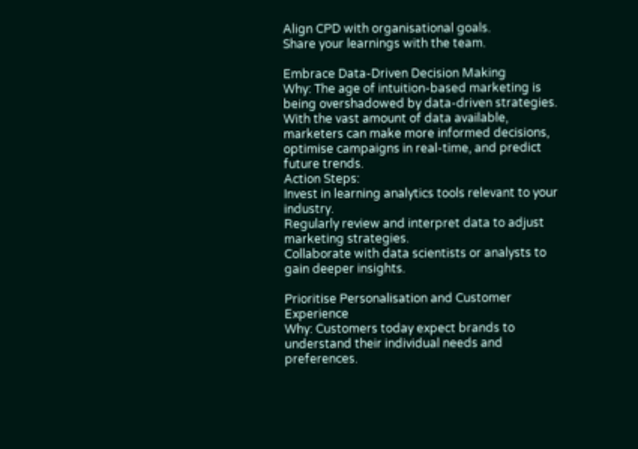Align CPD with organisational goals.
Share your learnings with the team.

Embrace Data-Driven Decision Making
Why: The age of intuition-based marketing is being overshadowed by data-driven strategies. With the vast amount of data available, marketers can make more informed decisions, optimise campaigns in real-time, and predict future trends.
Action Steps:
Invest in learning analytics tools relevant to your industry.
Regularly review and interpret data to adjust marketing strategies.
Collaborate with data scientists or analysts to gain deeper insights.

Prioritise Personalisation and Customer Experience
Why: Customers today expect brands to understand their individual needs and preferences.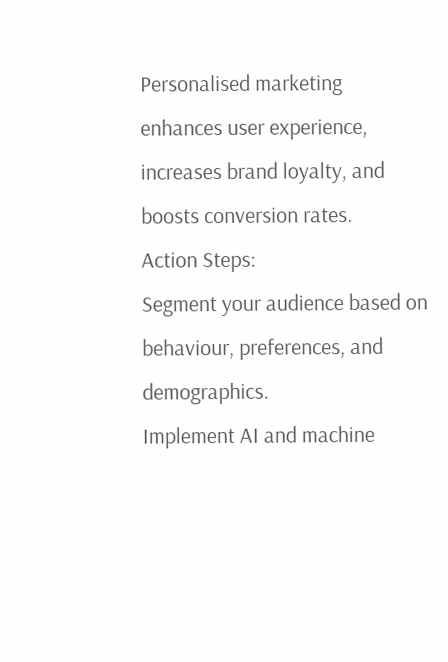Personalised marketing enhances user experience, increases brand loyalty, and boosts conversion rates.
Action Steps:
Segment your audience based on behaviour, preferences, and demographics.
Implement AI and machine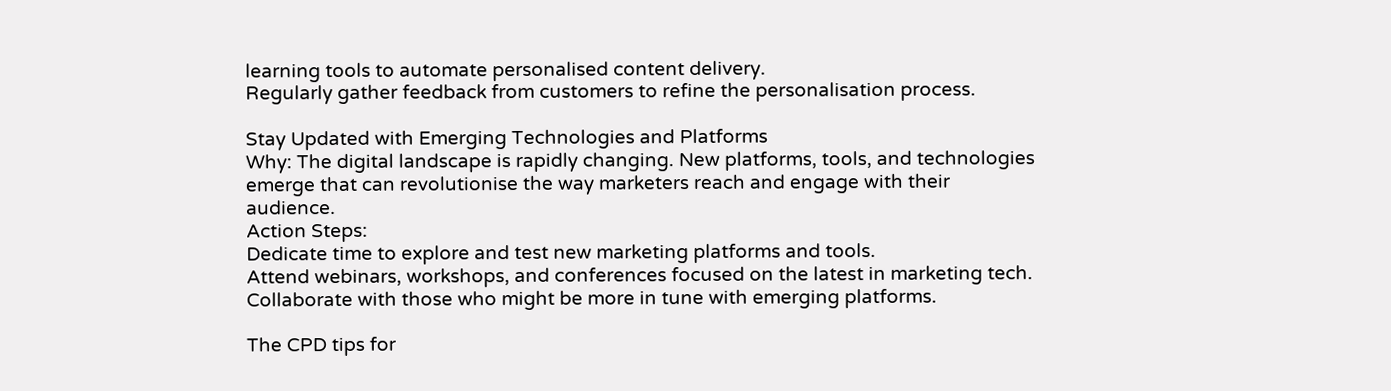learning tools to automate personalised content delivery.
Regularly gather feedback from customers to refine the personalisation process.

Stay Updated with Emerging Technologies and Platforms
Why: The digital landscape is rapidly changing. New platforms, tools, and technologies emerge that can revolutionise the way marketers reach and engage with their audience.
Action Steps:
Dedicate time to explore and test new marketing platforms and tools.
Attend webinars, workshops, and conferences focused on the latest in marketing tech.
Collaborate with those who might be more in tune with emerging platforms.

The CPD tips for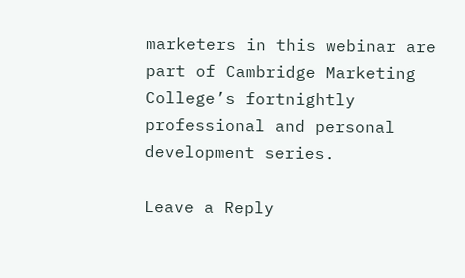marketers in this webinar are part of Cambridge Marketing College’s fortnightly professional and personal development series.

Leave a Reply